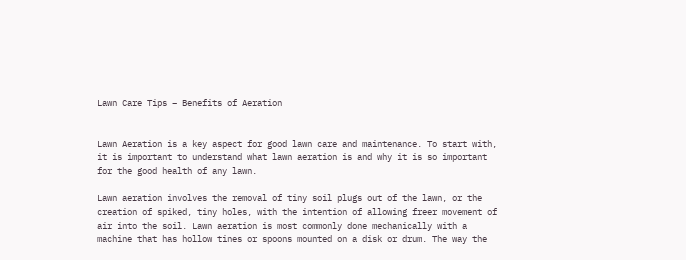Lawn Care Tips – Benefits of Aeration


Lawn Aeration is a key aspect for good lawn care and maintenance. To start with, it is important to understand what lawn aeration is and why it is so important for the good health of any lawn.

Lawn aeration involves the removal of tiny soil plugs out of the lawn, or the creation of spiked, tiny holes, with the intention of allowing freer movement of air into the soil. Lawn aeration is most commonly done mechanically with a machine that has hollow tines or spoons mounted on a disk or drum. The way the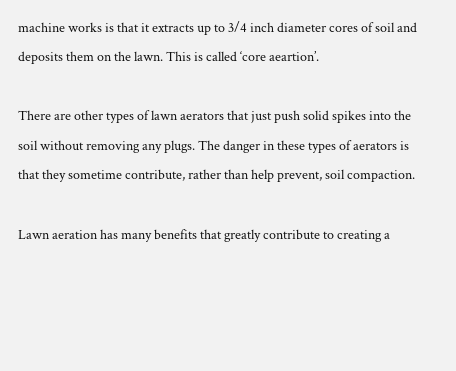machine works is that it extracts up to 3/4 inch diameter cores of soil and deposits them on the lawn. This is called ‘core aeartion’.

There are other types of lawn aerators that just push solid spikes into the soil without removing any plugs. The danger in these types of aerators is that they sometime contribute, rather than help prevent, soil compaction.

Lawn aeration has many benefits that greatly contribute to creating a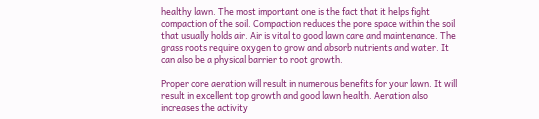healthy lawn. The most important one is the fact that it helps fight compaction of the soil. Compaction reduces the pore space within the soil that usually holds air. Air is vital to good lawn care and maintenance. The grass roots require oxygen to grow and absorb nutrients and water. It can also be a physical barrier to root growth.

Proper core aeration will result in numerous benefits for your lawn. It will result in excellent top growth and good lawn health. Aeration also increases the activity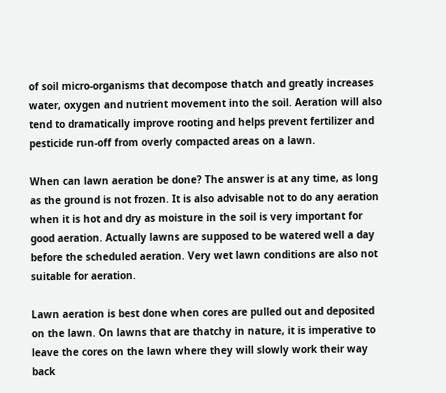of soil micro-organisms that decompose thatch and greatly increases water, oxygen and nutrient movement into the soil. Aeration will also tend to dramatically improve rooting and helps prevent fertilizer and pesticide run-off from overly compacted areas on a lawn.

When can lawn aeration be done? The answer is at any time, as long as the ground is not frozen. It is also advisable not to do any aeration when it is hot and dry as moisture in the soil is very important for good aeration. Actually lawns are supposed to be watered well a day before the scheduled aeration. Very wet lawn conditions are also not suitable for aeration.

Lawn aeration is best done when cores are pulled out and deposited on the lawn. On lawns that are thatchy in nature, it is imperative to leave the cores on the lawn where they will slowly work their way back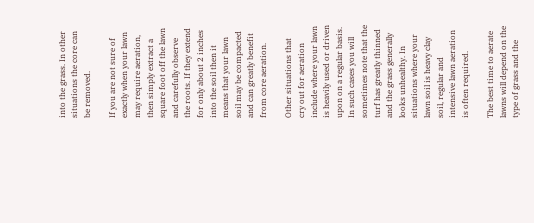into the grass. In other situations the core can be removed.

If you are not sure of exactly when your lawn may require aeration, then simply extract a square foot off the lawn and carefully observe the roots. If they extend for only about 2 inches into the soil then it means that your lawn soil may be compacted and can greatly benefit from core aeration.

Other situations that cry out for aeration include where your lawn is heavily used or driven upon on a regular basis. In such cases you will sometimes note that the turf has greatly thinned and the grass generally looks unhealthy. In situations where your lawn soil is heavy clay soil, regular and intensive lawn aeration is often required.

The best time to aerate lawns will depend on the type of grass and the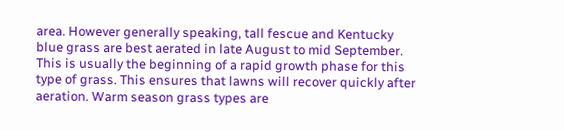area. However generally speaking, tall fescue and Kentucky blue grass are best aerated in late August to mid September. This is usually the beginning of a rapid growth phase for this type of grass. This ensures that lawns will recover quickly after aeration. Warm season grass types are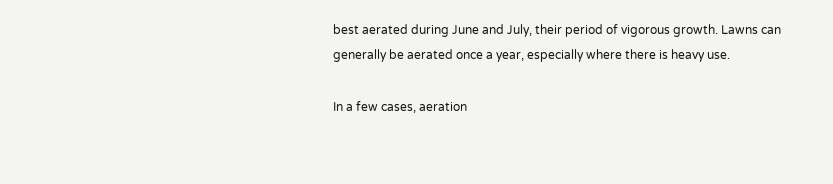best aerated during June and July, their period of vigorous growth. Lawns can generally be aerated once a year, especially where there is heavy use.

In a few cases, aeration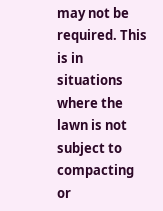may not be required. This is in situations where the lawn is not subject to compacting or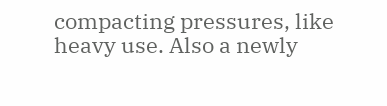compacting pressures, like heavy use. Also a newly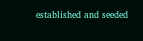established and seeded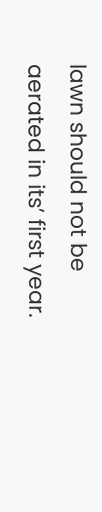lawn should not be aerated in its’ first year.